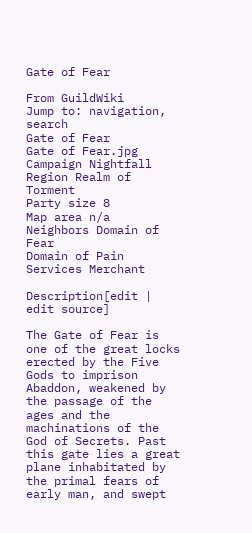Gate of Fear

From GuildWiki
Jump to: navigation, search
Gate of Fear
Gate of Fear.jpg
Campaign Nightfall
Region Realm of Torment
Party size 8
Map area n/a
Neighbors Domain of Fear
Domain of Pain
Services Merchant

Description[edit | edit source]

The Gate of Fear is one of the great locks erected by the Five Gods to imprison Abaddon, weakened by the passage of the ages and the machinations of the God of Secrets. Past this gate lies a great plane inhabitated by the primal fears of early man, and swept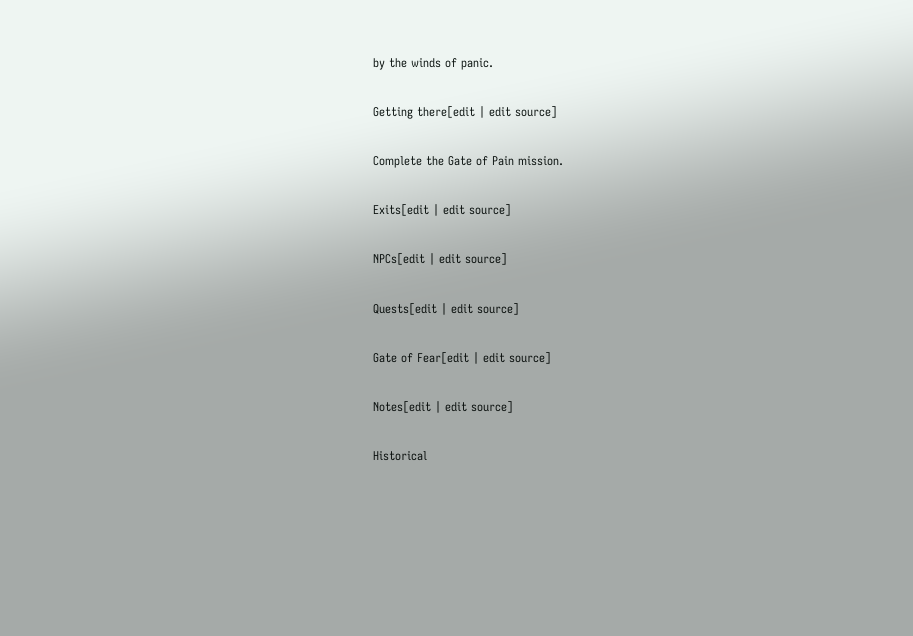by the winds of panic.

Getting there[edit | edit source]

Complete the Gate of Pain mission.

Exits[edit | edit source]

NPCs[edit | edit source]

Quests[edit | edit source]

Gate of Fear[edit | edit source]

Notes[edit | edit source]

Historical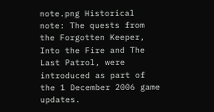note.png Historical note: The quests from the Forgotten Keeper, Into the Fire and The Last Patrol, were introduced as part of the 1 December 2006 game updates.